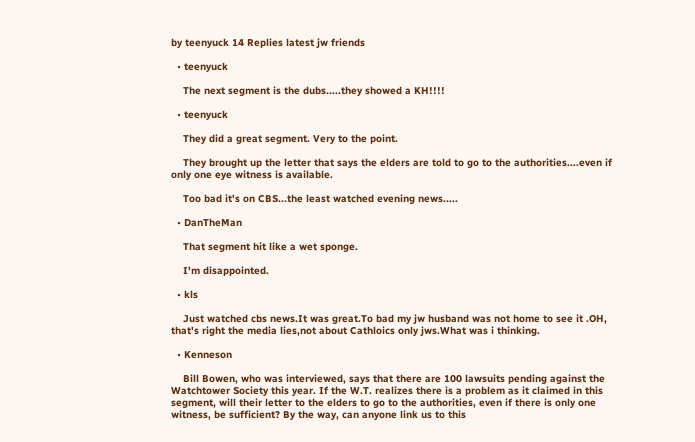by teenyuck 14 Replies latest jw friends

  • teenyuck

    The next segment is the dubs.....they showed a KH!!!!

  • teenyuck

    They did a great segment. Very to the point.

    They brought up the letter that says the elders are told to go to the authorities....even if only one eye witness is available.

    Too bad it's on CBS...the least watched evening news.....

  • DanTheMan

    That segment hit like a wet sponge.

    I'm disappointed.

  • kls

    Just watched cbs news.It was great.To bad my jw husband was not home to see it .OH, that's right the media lies,not about Cathloics only jws.What was i thinking.

  • Kenneson

    Bill Bowen, who was interviewed, says that there are 100 lawsuits pending against the Watchtower Society this year. If the W.T. realizes there is a problem as it claimed in this segment, will their letter to the elders to go to the authorities, even if there is only one witness, be sufficient? By the way, can anyone link us to this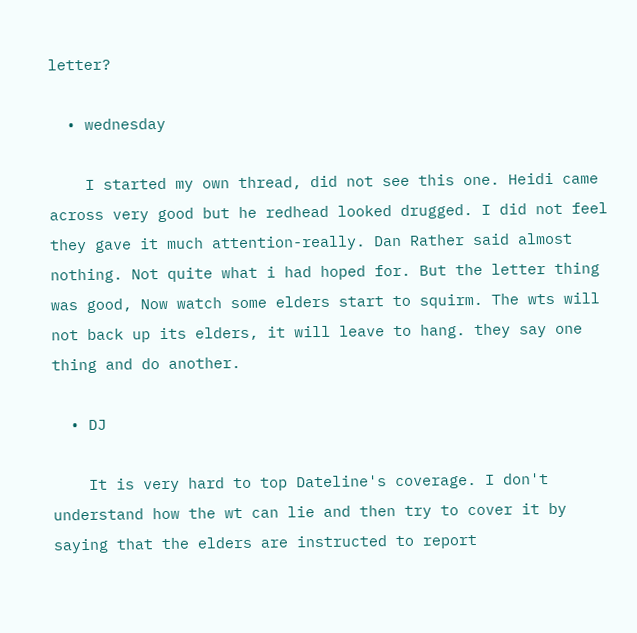letter?

  • wednesday

    I started my own thread, did not see this one. Heidi came across very good but he redhead looked drugged. I did not feel they gave it much attention-really. Dan Rather said almost nothing. Not quite what i had hoped for. But the letter thing was good, Now watch some elders start to squirm. The wts will not back up its elders, it will leave to hang. they say one thing and do another.

  • DJ

    It is very hard to top Dateline's coverage. I don't understand how the wt can lie and then try to cover it by saying that the elders are instructed to report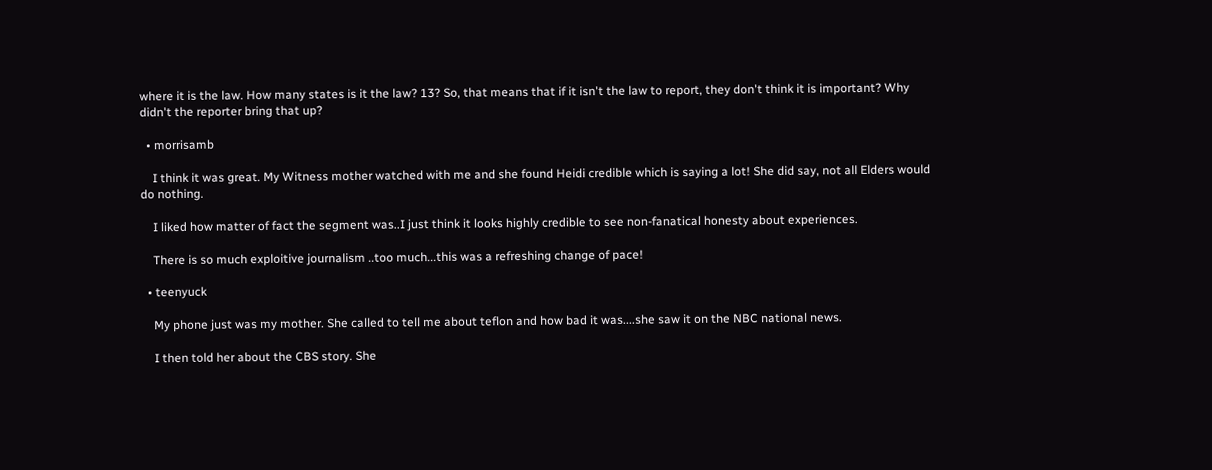where it is the law. How many states is it the law? 13? So, that means that if it isn't the law to report, they don't think it is important? Why didn't the reporter bring that up?

  • morrisamb

    I think it was great. My Witness mother watched with me and she found Heidi credible which is saying a lot! She did say, not all Elders would do nothing.

    I liked how matter of fact the segment was..I just think it looks highly credible to see non-fanatical honesty about experiences.

    There is so much exploitive journalism ..too much...this was a refreshing change of pace!

  • teenyuck

    My phone just was my mother. She called to tell me about teflon and how bad it was....she saw it on the NBC national news.

    I then told her about the CBS story. She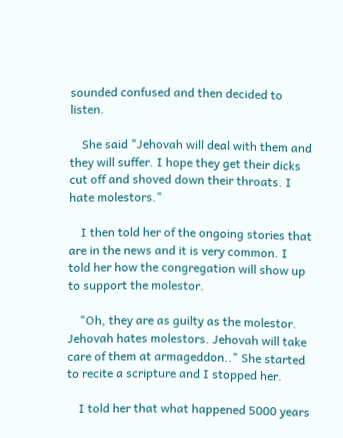sounded confused and then decided to listen.

    She said "Jehovah will deal with them and they will suffer. I hope they get their dicks cut off and shoved down their throats. I hate molestors."

    I then told her of the ongoing stories that are in the news and it is very common. I told her how the congregation will show up to support the molestor.

    "Oh, they are as guilty as the molestor. Jehovah hates molestors. Jehovah will take care of them at armageddon.." She started to recite a scripture and I stopped her.

    I told her that what happened 5000 years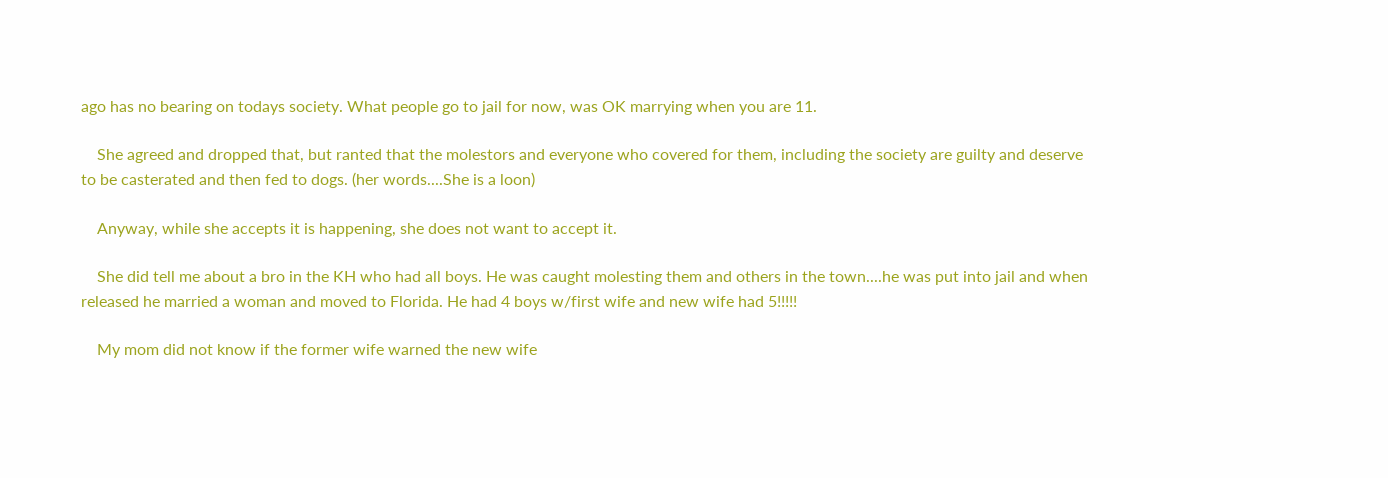ago has no bearing on todays society. What people go to jail for now, was OK marrying when you are 11.

    She agreed and dropped that, but ranted that the molestors and everyone who covered for them, including the society are guilty and deserve to be casterated and then fed to dogs. (her words....She is a loon)

    Anyway, while she accepts it is happening, she does not want to accept it.

    She did tell me about a bro in the KH who had all boys. He was caught molesting them and others in the town....he was put into jail and when released he married a woman and moved to Florida. He had 4 boys w/first wife and new wife had 5!!!!!

    My mom did not know if the former wife warned the new wife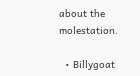about the molestation.

  • Billygoat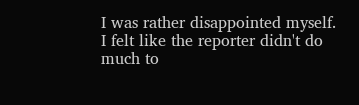I was rather disappointed myself. I felt like the reporter didn't do much to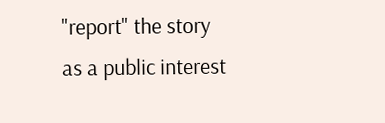"report" the story as a public interest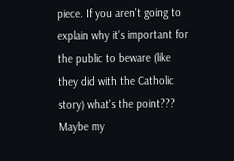piece. If you aren't going to explain why it's important for the public to beware (like they did with the Catholic story) what's the point??? Maybe my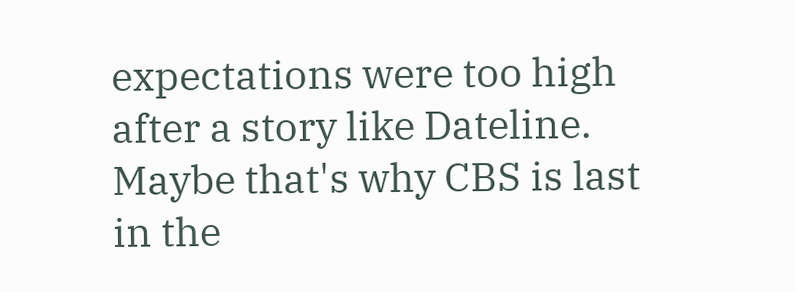expectations were too high after a story like Dateline. Maybe that's why CBS is last in the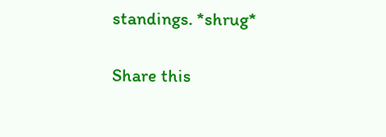standings. *shrug*

Share this